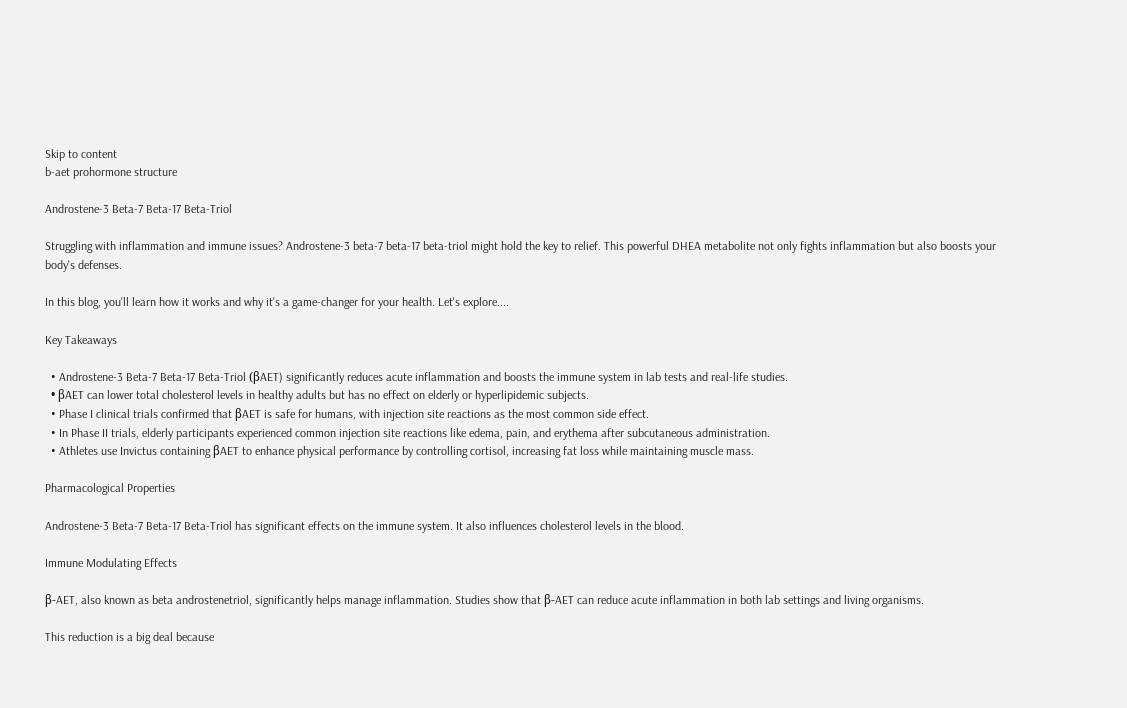Skip to content
b-aet prohormone structure

Androstene-3 Beta-7 Beta-17 Beta-Triol

Struggling with inflammation and immune issues? Androstene-3 beta-7 beta-17 beta-triol might hold the key to relief. This powerful DHEA metabolite not only fights inflammation but also boosts your body's defenses.

In this blog, you'll learn how it works and why it's a game-changer for your health. Let's explore....

Key Takeaways

  • Androstene-3 Beta-7 Beta-17 Beta-Triol (βAET) significantly reduces acute inflammation and boosts the immune system in lab tests and real-life studies.
  • βAET can lower total cholesterol levels in healthy adults but has no effect on elderly or hyperlipidemic subjects.
  • Phase I clinical trials confirmed that βAET is safe for humans, with injection site reactions as the most common side effect.
  • In Phase II trials, elderly participants experienced common injection site reactions like edema, pain, and erythema after subcutaneous administration.
  • Athletes use Invictus containing βAET to enhance physical performance by controlling cortisol, increasing fat loss while maintaining muscle mass.

Pharmacological Properties

Androstene-3 Beta-7 Beta-17 Beta-Triol has significant effects on the immune system. It also influences cholesterol levels in the blood.

Immune Modulating Effects

β-AET, also known as beta androstenetriol, significantly helps manage inflammation. Studies show that β-AET can reduce acute inflammation in both lab settings and living organisms.

This reduction is a big deal because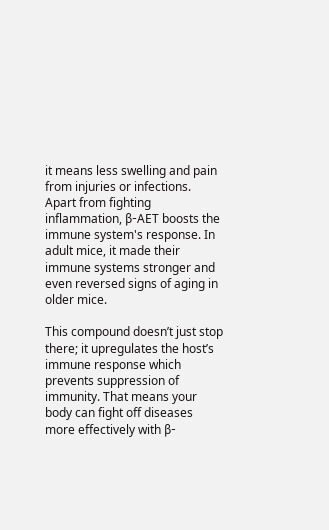it means less swelling and pain from injuries or infections. Apart from fighting inflammation, β-AET boosts the immune system's response. In adult mice, it made their immune systems stronger and even reversed signs of aging in older mice.

This compound doesn’t just stop there; it upregulates the host’s immune response which prevents suppression of immunity. That means your body can fight off diseases more effectively with β-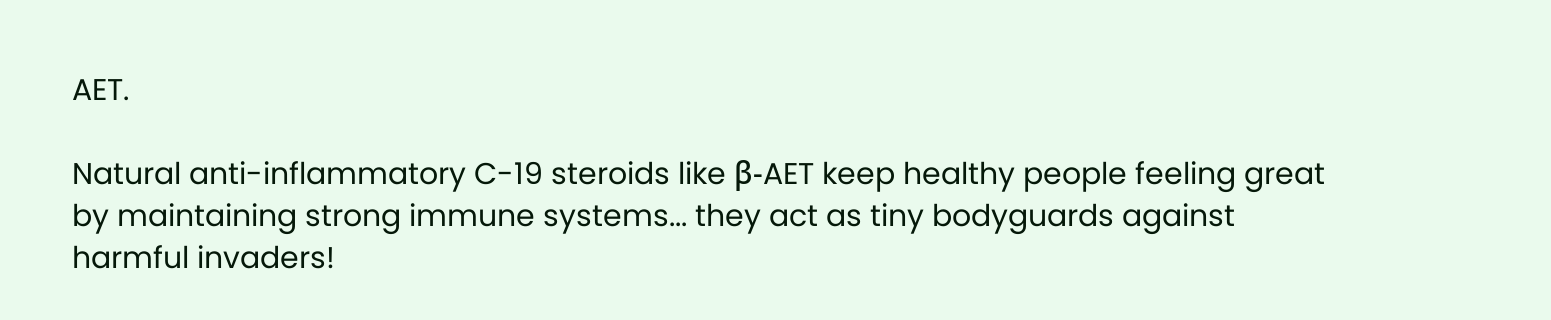AET.

Natural anti-inflammatory C-19 steroids like β-AET keep healthy people feeling great by maintaining strong immune systems... they act as tiny bodyguards against harmful invaders!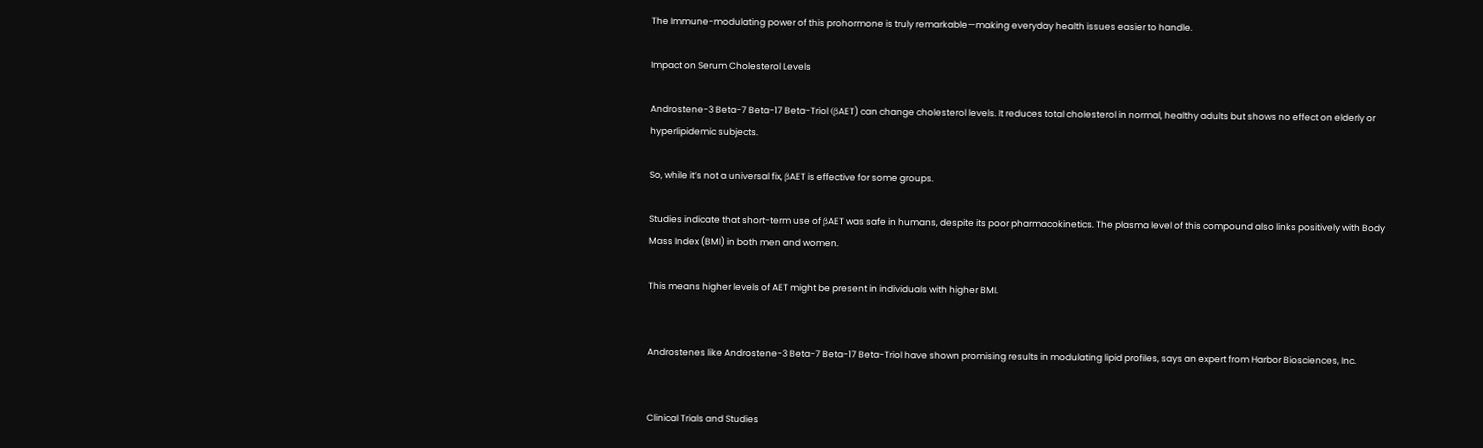The Immune-modulating power of this prohormone is truly remarkable—making everyday health issues easier to handle.

Impact on Serum Cholesterol Levels

Androstene-3 Beta-7 Beta-17 Beta-Triol (βAET) can change cholesterol levels. It reduces total cholesterol in normal, healthy adults but shows no effect on elderly or hyperlipidemic subjects.

So, while it’s not a universal fix, βAET is effective for some groups.

Studies indicate that short-term use of βAET was safe in humans, despite its poor pharmacokinetics. The plasma level of this compound also links positively with Body Mass Index (BMI) in both men and women.

This means higher levels of AET might be present in individuals with higher BMI.


Androstenes like Androstene-3 Beta-7 Beta-17 Beta-Triol have shown promising results in modulating lipid profiles, says an expert from Harbor Biosciences, Inc.


Clinical Trials and Studies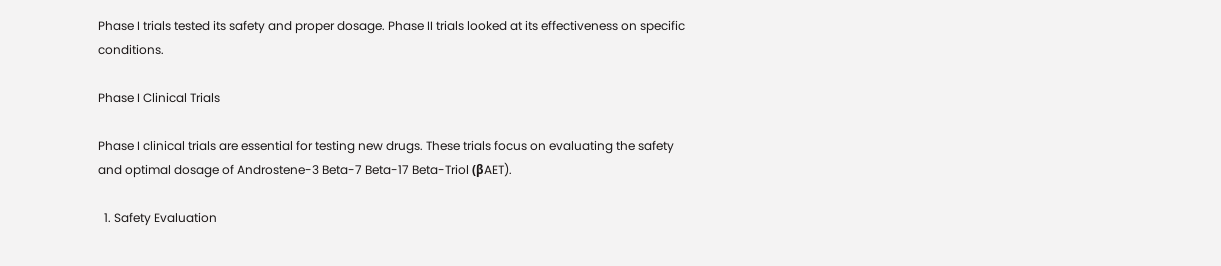Phase I trials tested its safety and proper dosage. Phase II trials looked at its effectiveness on specific conditions.

Phase I Clinical Trials

Phase I clinical trials are essential for testing new drugs. These trials focus on evaluating the safety and optimal dosage of Androstene-3 Beta-7 Beta-17 Beta-Triol (βAET).

  1. Safety Evaluation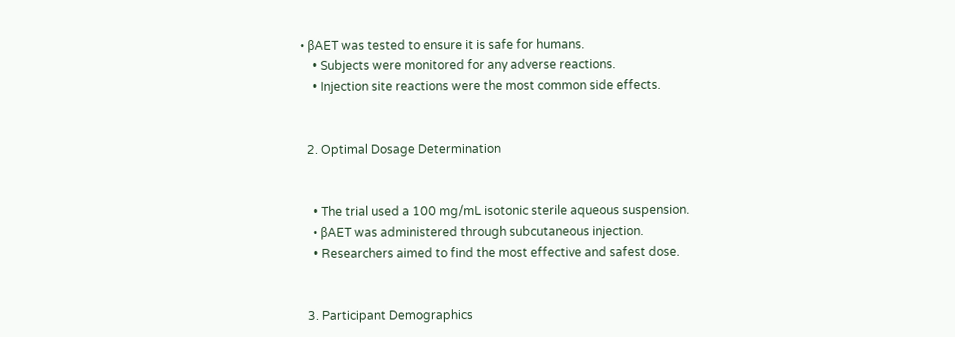• βAET was tested to ensure it is safe for humans.
    • Subjects were monitored for any adverse reactions.
    • Injection site reactions were the most common side effects.


  2. Optimal Dosage Determination


    • The trial used a 100 mg/mL isotonic sterile aqueous suspension.
    • βAET was administered through subcutaneous injection.
    • Researchers aimed to find the most effective and safest dose.


  3. Participant Demographics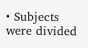• Subjects were divided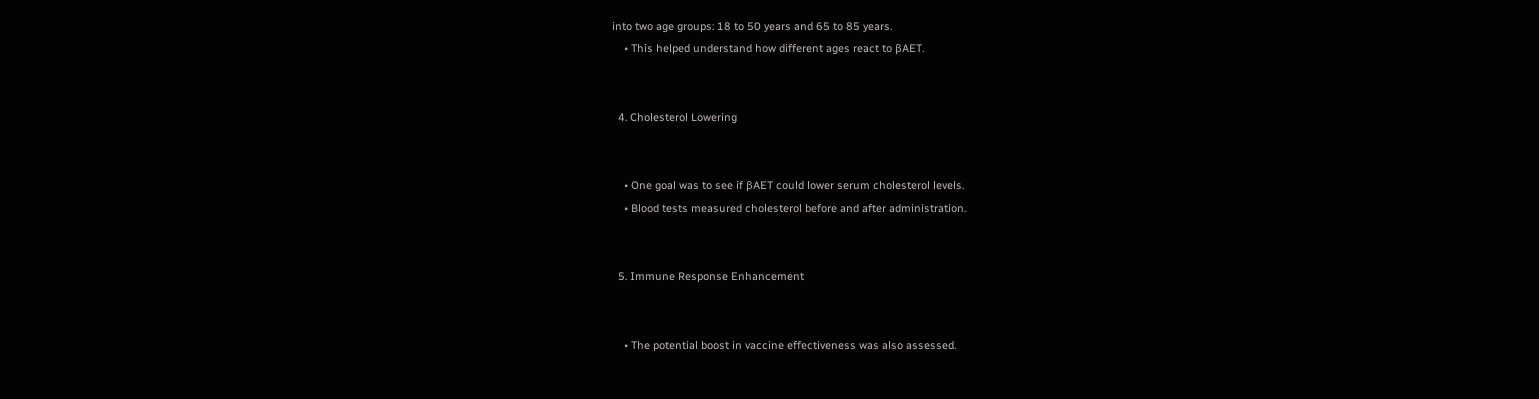into two age groups: 18 to 50 years and 65 to 85 years.
    • This helped understand how different ages react to βAET.


  4. Cholesterol Lowering


    • One goal was to see if βAET could lower serum cholesterol levels.
    • Blood tests measured cholesterol before and after administration.


  5. Immune Response Enhancement


    • The potential boost in vaccine effectiveness was also assessed.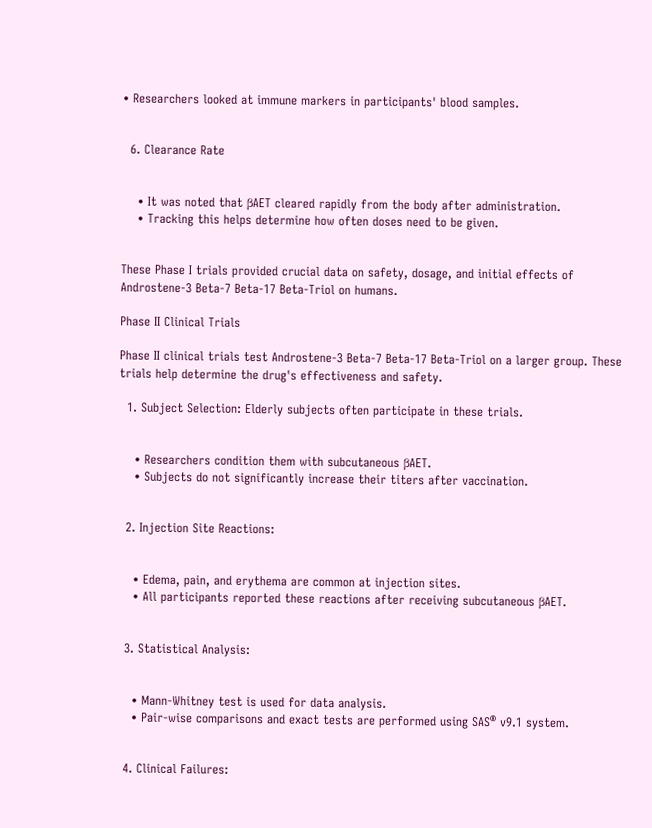• Researchers looked at immune markers in participants' blood samples.


  6. Clearance Rate


    • It was noted that βAET cleared rapidly from the body after administration.
    • Tracking this helps determine how often doses need to be given.


These Phase I trials provided crucial data on safety, dosage, and initial effects of Androstene-3 Beta-7 Beta-17 Beta-Triol on humans.

Phase II Clinical Trials

Phase II clinical trials test Androstene-3 Beta-7 Beta-17 Beta-Triol on a larger group. These trials help determine the drug's effectiveness and safety.

  1. Subject Selection: Elderly subjects often participate in these trials.


    • Researchers condition them with subcutaneous βAET.
    • Subjects do not significantly increase their titers after vaccination.


  2. Injection Site Reactions:


    • Edema, pain, and erythema are common at injection sites.
    • All participants reported these reactions after receiving subcutaneous βAET.


  3. Statistical Analysis:


    • Mann-Whitney test is used for data analysis.
    • Pair-wise comparisons and exact tests are performed using SAS® v9.1 system.


  4. Clinical Failures: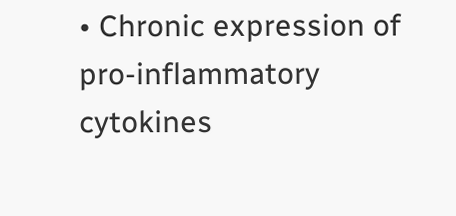• Chronic expression of pro-inflammatory cytokines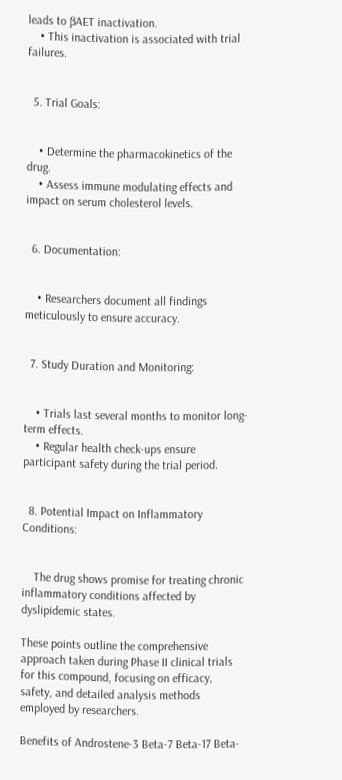leads to βAET inactivation.
    • This inactivation is associated with trial failures.


  5. Trial Goals:


    • Determine the pharmacokinetics of the drug.
    • Assess immune modulating effects and impact on serum cholesterol levels.


  6. Documentation:


    • Researchers document all findings meticulously to ensure accuracy.


  7. Study Duration and Monitoring:


    • Trials last several months to monitor long-term effects.
    • Regular health check-ups ensure participant safety during the trial period.


  8. Potential Impact on Inflammatory Conditions:


    The drug shows promise for treating chronic inflammatory conditions affected by dyslipidemic states.

These points outline the comprehensive approach taken during Phase II clinical trials for this compound, focusing on efficacy, safety, and detailed analysis methods employed by researchers.

Benefits of Androstene-3 Beta-7 Beta-17 Beta-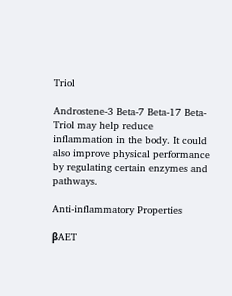Triol

Androstene-3 Beta-7 Beta-17 Beta-Triol may help reduce inflammation in the body. It could also improve physical performance by regulating certain enzymes and pathways.

Anti-inflammatory Properties

βAET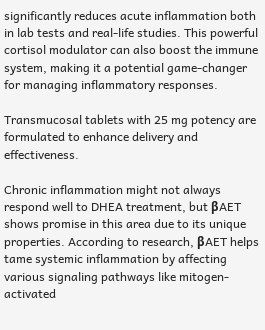significantly reduces acute inflammation both in lab tests and real-life studies. This powerful cortisol modulator can also boost the immune system, making it a potential game-changer for managing inflammatory responses.

Transmucosal tablets with 25 mg potency are formulated to enhance delivery and effectiveness.

Chronic inflammation might not always respond well to DHEA treatment, but βAET shows promise in this area due to its unique properties. According to research, βAET helps tame systemic inflammation by affecting various signaling pathways like mitogen-activated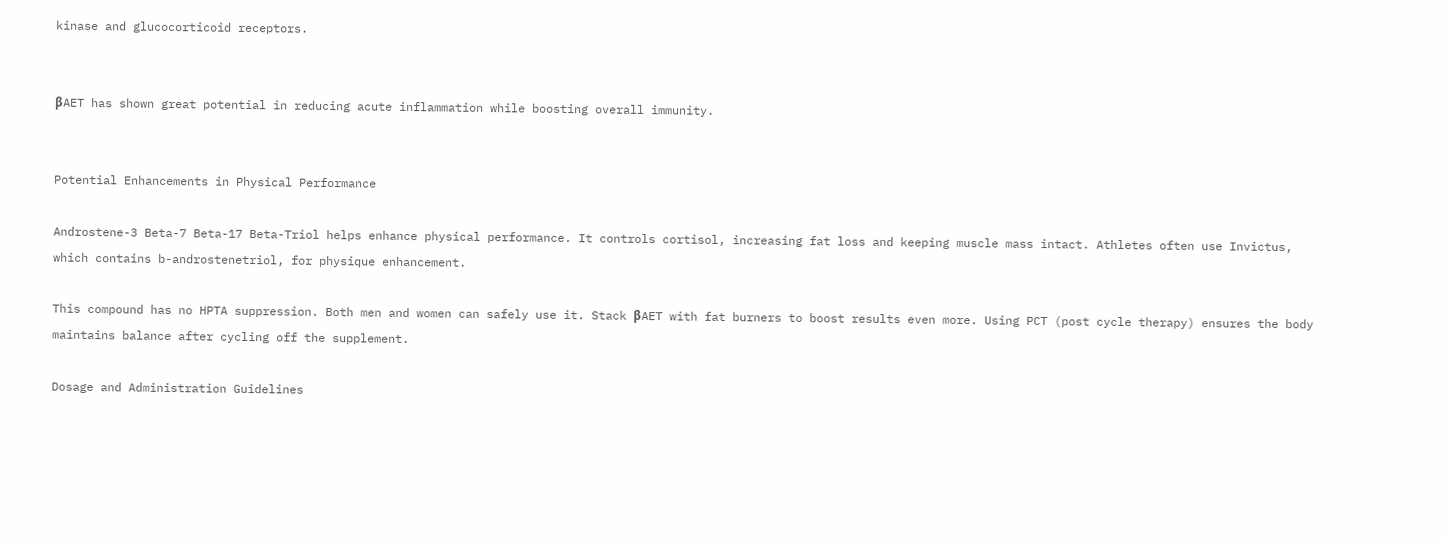kinase and glucocorticoid receptors.


βAET has shown great potential in reducing acute inflammation while boosting overall immunity.


Potential Enhancements in Physical Performance

Androstene-3 Beta-7 Beta-17 Beta-Triol helps enhance physical performance. It controls cortisol, increasing fat loss and keeping muscle mass intact. Athletes often use Invictus, which contains b-androstenetriol, for physique enhancement.

This compound has no HPTA suppression. Both men and women can safely use it. Stack βAET with fat burners to boost results even more. Using PCT (post cycle therapy) ensures the body maintains balance after cycling off the supplement.

Dosage and Administration Guidelines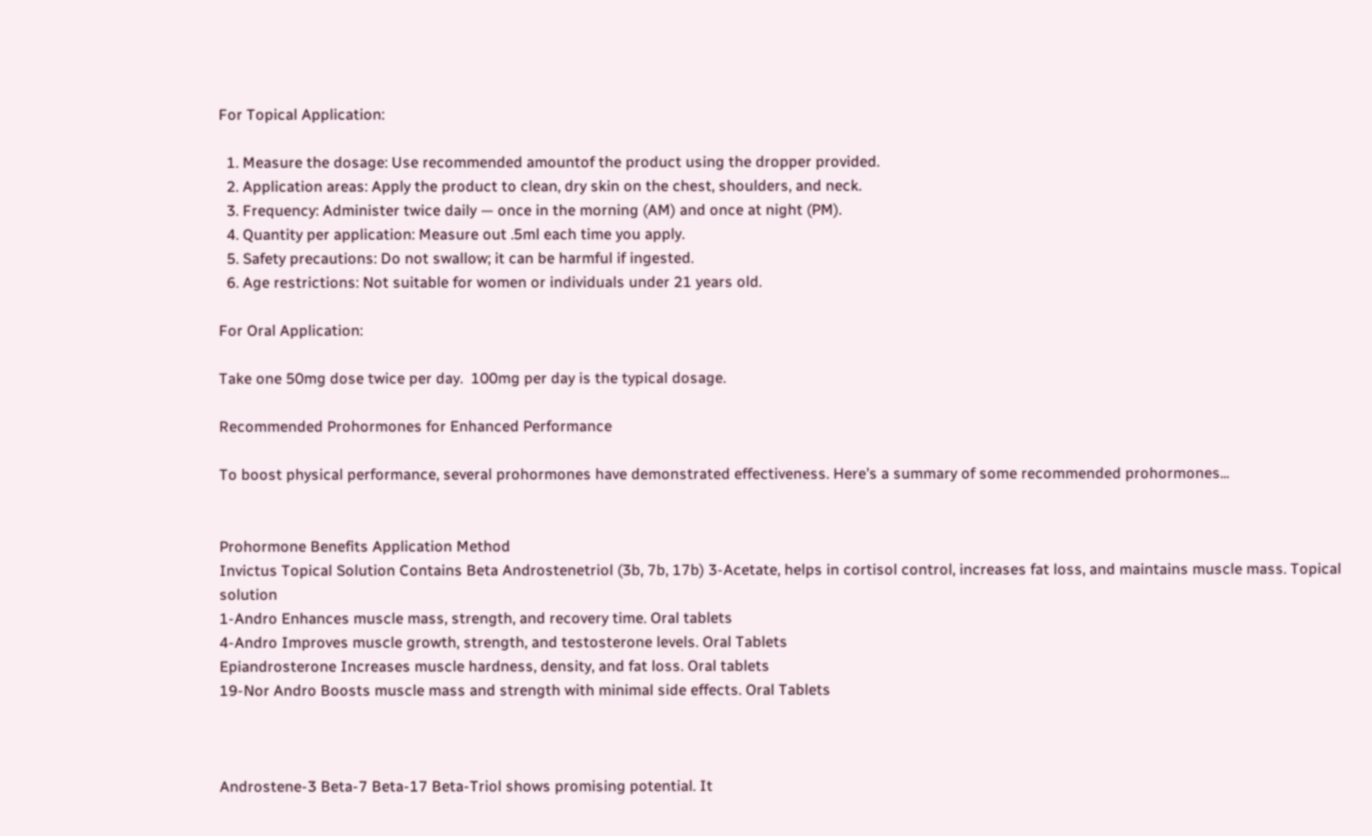For Topical Application:

  1. Measure the dosage: Use recommended amountof the product using the dropper provided.
  2. Application areas: Apply the product to clean, dry skin on the chest, shoulders, and neck.
  3. Frequency: Administer twice daily — once in the morning (AM) and once at night (PM).
  4. Quantity per application: Measure out .5ml each time you apply.
  5. Safety precautions: Do not swallow; it can be harmful if ingested.
  6. Age restrictions: Not suitable for women or individuals under 21 years old.

For Oral Application:

Take one 50mg dose twice per day.  100mg per day is the typical dosage.

Recommended Prohormones for Enhanced Performance

To boost physical performance, several prohormones have demonstrated effectiveness. Here's a summary of some recommended prohormones...


Prohormone Benefits Application Method
Invictus Topical Solution Contains Beta Androstenetriol (3b, 7b, 17b) 3-Acetate, helps in cortisol control, increases fat loss, and maintains muscle mass. Topical solution
1-Andro Enhances muscle mass, strength, and recovery time. Oral tablets
4-Andro Improves muscle growth, strength, and testosterone levels. Oral Tablets
Epiandrosterone Increases muscle hardness, density, and fat loss. Oral tablets
19-Nor Andro Boosts muscle mass and strength with minimal side effects. Oral Tablets



Androstene-3 Beta-7 Beta-17 Beta-Triol shows promising potential. It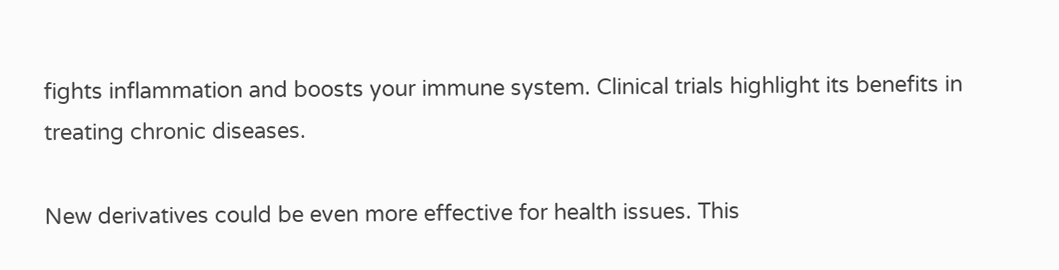fights inflammation and boosts your immune system. Clinical trials highlight its benefits in treating chronic diseases.

New derivatives could be even more effective for health issues. This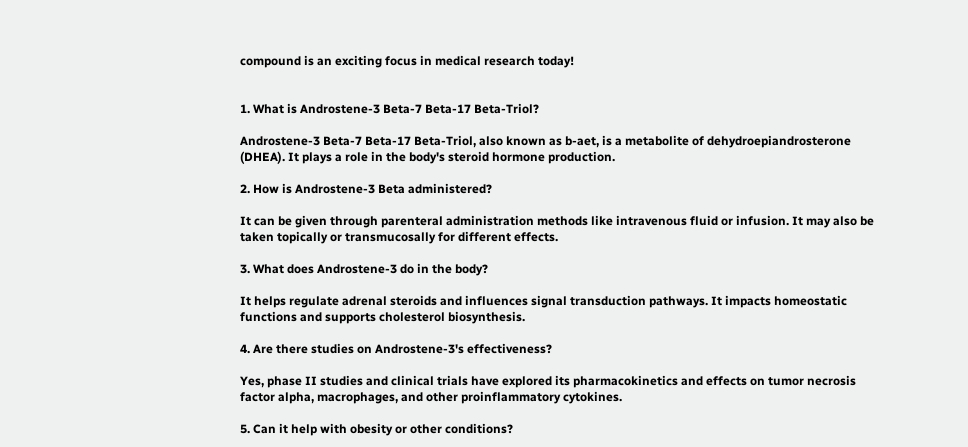compound is an exciting focus in medical research today!


1. What is Androstene-3 Beta-7 Beta-17 Beta-Triol?

Androstene-3 Beta-7 Beta-17 Beta-Triol, also known as b-aet, is a metabolite of dehydroepiandrosterone (DHEA). It plays a role in the body's steroid hormone production.

2. How is Androstene-3 Beta administered?

It can be given through parenteral administration methods like intravenous fluid or infusion. It may also be taken topically or transmucosally for different effects.

3. What does Androstene-3 do in the body?

It helps regulate adrenal steroids and influences signal transduction pathways. It impacts homeostatic functions and supports cholesterol biosynthesis.

4. Are there studies on Androstene-3's effectiveness?

Yes, phase II studies and clinical trials have explored its pharmacokinetics and effects on tumor necrosis factor alpha, macrophages, and other proinflammatory cytokines.

5. Can it help with obesity or other conditions?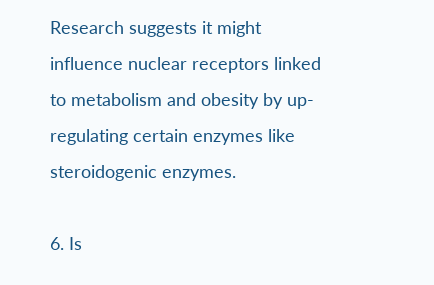Research suggests it might influence nuclear receptors linked to metabolism and obesity by up-regulating certain enzymes like steroidogenic enzymes.

6. Is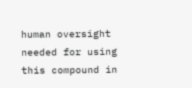human oversight needed for using this compound in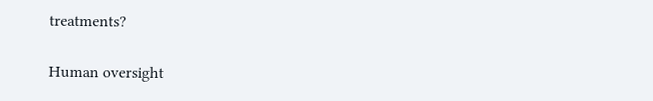treatments?

Human oversight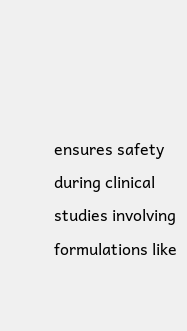ensures safety during clinical studies involving formulations like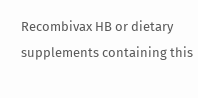Recombivax HB or dietary supplements containing this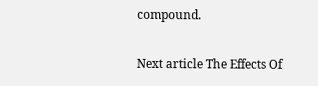compound.

Next article The Effects Of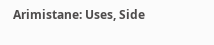Arimistane: Uses, Side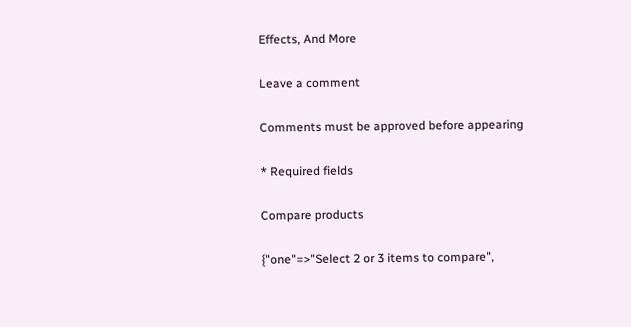Effects, And More

Leave a comment

Comments must be approved before appearing

* Required fields

Compare products

{"one"=>"Select 2 or 3 items to compare",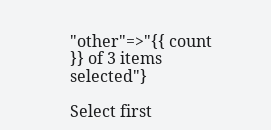"other"=>"{{ count }} of 3 items selected"}

Select first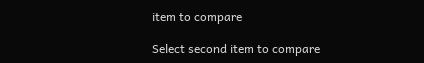item to compare

Select second item to compare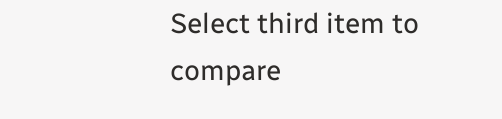Select third item to compare